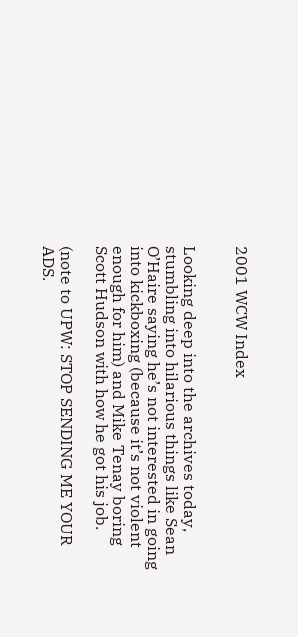2001 WCW Index


Looking deep into the archives today, stumbling into hilarious things like Sean O’Haire saying he’s not interested in going into kickboxing (because it’s not violent enough for him) and Mike Tenay boring Scott Hudson with how he got his job.

(note to UPW: STOP SENDING ME YOUR ADS.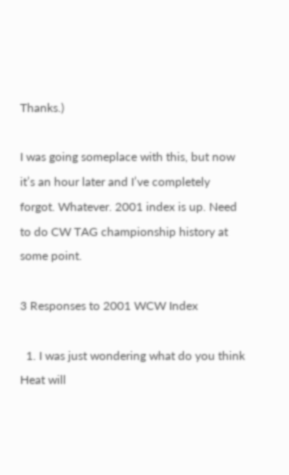Thanks.)

I was going someplace with this, but now it’s an hour later and I’ve completely forgot. Whatever. 2001 index is up. Need to do CW TAG championship history at some point.

3 Responses to 2001 WCW Index

  1. I was just wondering what do you think Heat will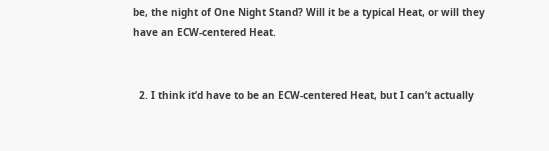be, the night of One Night Stand? Will it be a typical Heat, or will they have an ECW-centered Heat.


  2. I think it’d have to be an ECW-centered Heat, but I can’t actually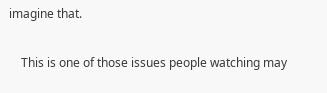imagine that.

    This is one of those issues people watching may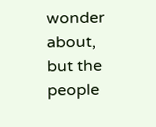wonder about, but the people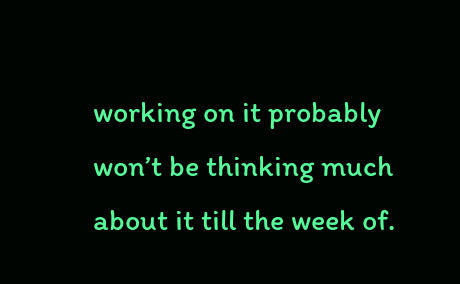working on it probably won’t be thinking much about it till the week of.